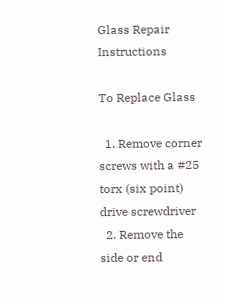Glass Repair Instructions

To Replace Glass

  1. Remove corner screws with a #25 torx (six point) drive screwdriver
  2. Remove the side or end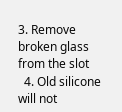3. Remove broken glass from the slot
  4. Old silicone will not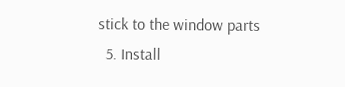stick to the window parts
  5. Install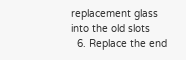replacement glass into the old slots
  6. Replace the end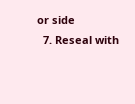or side
  7. Reseal with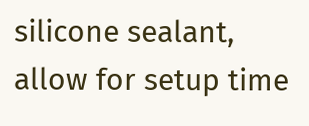silicone sealant, allow for setup time